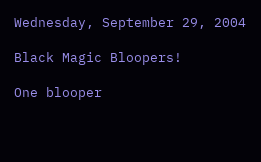Wednesday, September 29, 2004

Black Magic Bloopers!

One blooper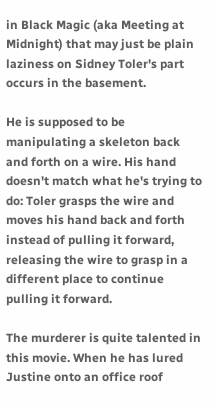in Black Magic (aka Meeting at Midnight) that may just be plain laziness on Sidney Toler's part occurs in the basement.

He is supposed to be manipulating a skeleton back and forth on a wire. His hand doesn't match what he's trying to do: Toler grasps the wire and moves his hand back and forth instead of pulling it forward, releasing the wire to grasp in a different place to continue pulling it forward.

The murderer is quite talented in this movie. When he has lured Justine onto an office roof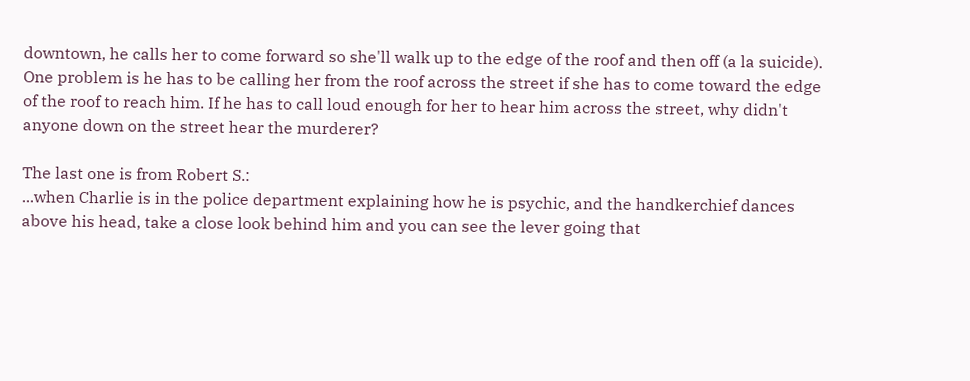downtown, he calls her to come forward so she'll walk up to the edge of the roof and then off (a la suicide). One problem is he has to be calling her from the roof across the street if she has to come toward the edge of the roof to reach him. If he has to call loud enough for her to hear him across the street, why didn't anyone down on the street hear the murderer?

The last one is from Robert S.:
...when Charlie is in the police department explaining how he is psychic, and the handkerchief dances above his head, take a close look behind him and you can see the lever going that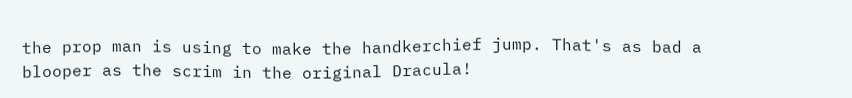the prop man is using to make the handkerchief jump. That's as bad a blooper as the scrim in the original Dracula!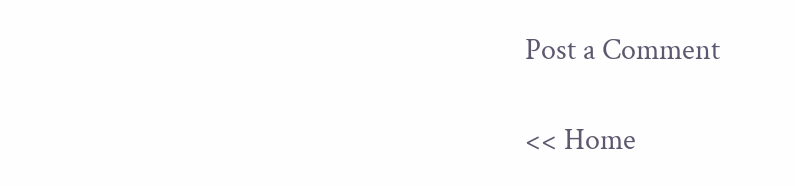Post a Comment

<< Home